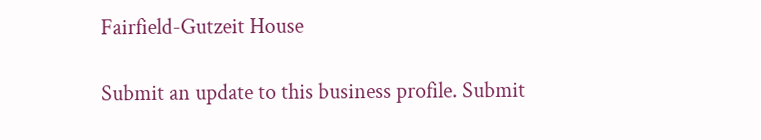Fairfield-Gutzeit House

Submit an update to this business profile. Submit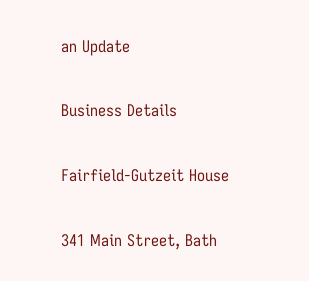an Update

Business Details

Fairfield-Gutzeit House

341 Main Street, Bath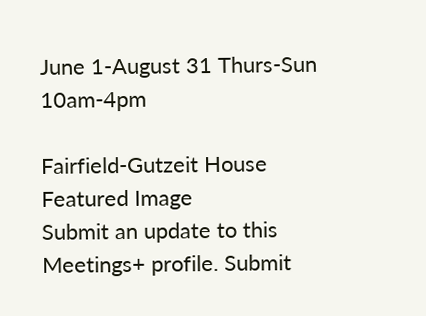June 1-August 31 Thurs-Sun 10am-4pm

Fairfield-Gutzeit House Featured Image
Submit an update to this Meetings+ profile. Submit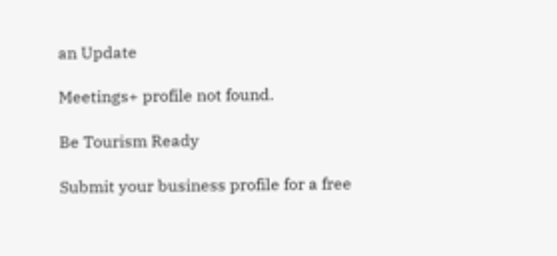an Update

Meetings+ profile not found.

Be Tourism Ready

Submit your business profile for a free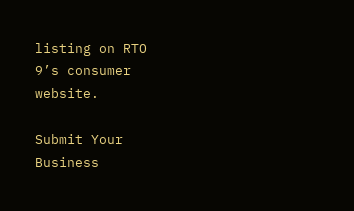listing on RTO 9’s consumer website.

Submit Your Business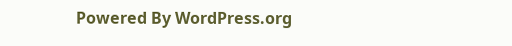Powered By WordPress.org